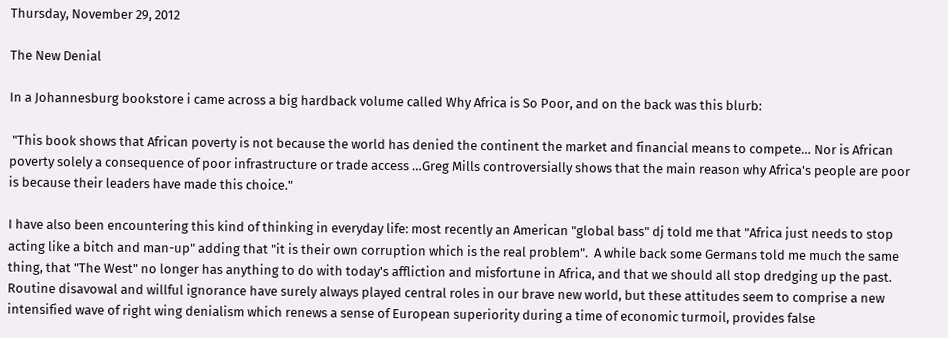Thursday, November 29, 2012

The New Denial

In a Johannesburg bookstore i came across a big hardback volume called Why Africa is So Poor, and on the back was this blurb:

 "This book shows that African poverty is not because the world has denied the continent the market and financial means to compete… Nor is African poverty solely a consequence of poor infrastructure or trade access …Greg Mills controversially shows that the main reason why Africa's people are poor is because their leaders have made this choice."

I have also been encountering this kind of thinking in everyday life: most recently an American "global bass" dj told me that "Africa just needs to stop acting like a bitch and man-up" adding that "it is their own corruption which is the real problem".  A while back some Germans told me much the same thing, that "The West" no longer has anything to do with today's affliction and misfortune in Africa, and that we should all stop dredging up the past.  Routine disavowal and willful ignorance have surely always played central roles in our brave new world, but these attitudes seem to comprise a new intensified wave of right wing denialism which renews a sense of European superiority during a time of economic turmoil, provides false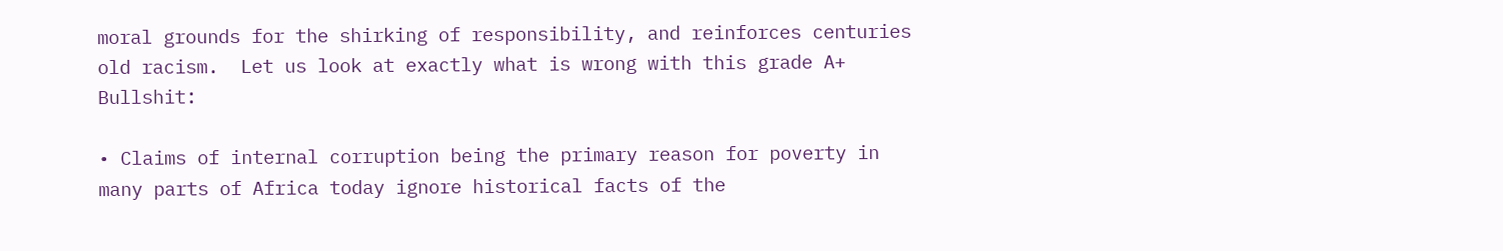moral grounds for the shirking of responsibility, and reinforces centuries old racism.  Let us look at exactly what is wrong with this grade A+ Bullshit:

• Claims of internal corruption being the primary reason for poverty in many parts of Africa today ignore historical facts of the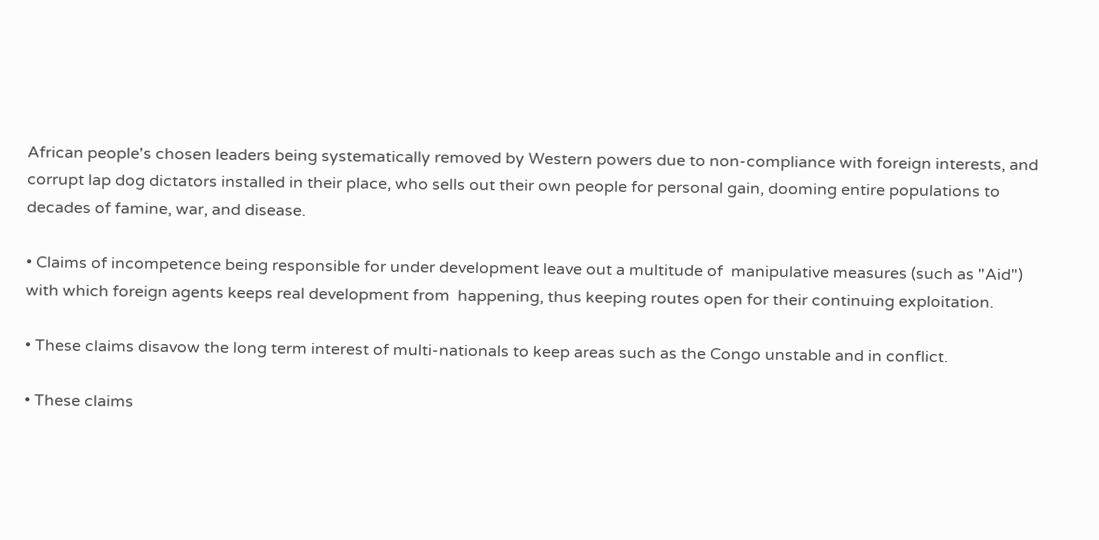African people's chosen leaders being systematically removed by Western powers due to non-compliance with foreign interests, and corrupt lap dog dictators installed in their place, who sells out their own people for personal gain, dooming entire populations to decades of famine, war, and disease.

• Claims of incompetence being responsible for under development leave out a multitude of  manipulative measures (such as "Aid") with which foreign agents keeps real development from  happening, thus keeping routes open for their continuing exploitation.

• These claims disavow the long term interest of multi-nationals to keep areas such as the Congo unstable and in conflict.

• These claims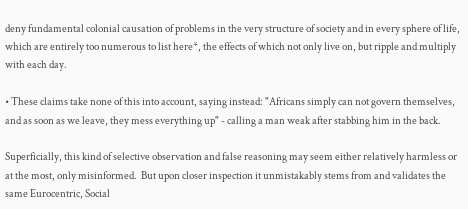deny fundamental colonial causation of problems in the very structure of society and in every sphere of life, which are entirely too numerous to list here*, the effects of which not only live on, but ripple and multiply with each day.

• These claims take none of this into account, saying instead: "Africans simply can not govern themselves, and as soon as we leave, they mess everything up" - calling a man weak after stabbing him in the back.

Superficially, this kind of selective observation and false reasoning may seem either relatively harmless or at the most, only misinformed.  But upon closer inspection it unmistakably stems from and validates the same Eurocentric, Social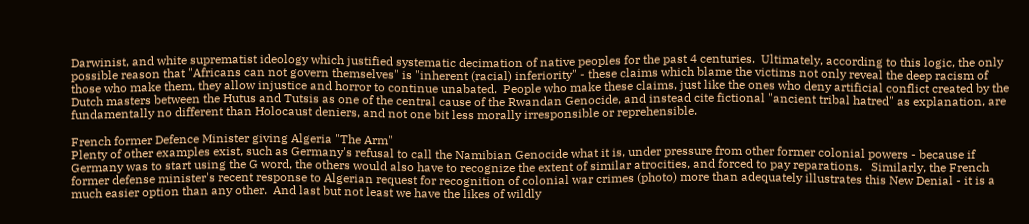Darwinist, and white suprematist ideology which justified systematic decimation of native peoples for the past 4 centuries.  Ultimately, according to this logic, the only possible reason that "Africans can not govern themselves" is "inherent (racial) inferiority" - these claims which blame the victims not only reveal the deep racism of those who make them, they allow injustice and horror to continue unabated.  People who make these claims, just like the ones who deny artificial conflict created by the Dutch masters between the Hutus and Tutsis as one of the central cause of the Rwandan Genocide, and instead cite fictional "ancient tribal hatred" as explanation, are fundamentally no different than Holocaust deniers, and not one bit less morally irresponsible or reprehensible.

French former Defence Minister giving Algeria "The Arm"
Plenty of other examples exist, such as Germany's refusal to call the Namibian Genocide what it is, under pressure from other former colonial powers - because if Germany was to start using the G word, the others would also have to recognize the extent of similar atrocities, and forced to pay reparations.   Similarly, the French former defense minister's recent response to Algerian request for recognition of colonial war crimes (photo) more than adequately illustrates this New Denial - it is a much easier option than any other.  And last but not least we have the likes of wildly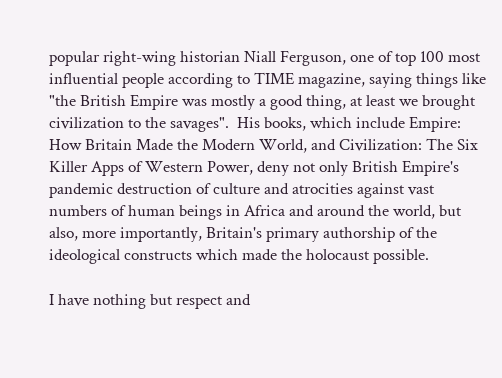popular right-wing historian Niall Ferguson, one of top 100 most influential people according to TIME magazine, saying things like "the British Empire was mostly a good thing, at least we brought civilization to the savages".  His books, which include Empire: How Britain Made the Modern World, and Civilization: The Six Killer Apps of Western Power, deny not only British Empire's pandemic destruction of culture and atrocities against vast numbers of human beings in Africa and around the world, but also, more importantly, Britain's primary authorship of the ideological constructs which made the holocaust possible.

I have nothing but respect and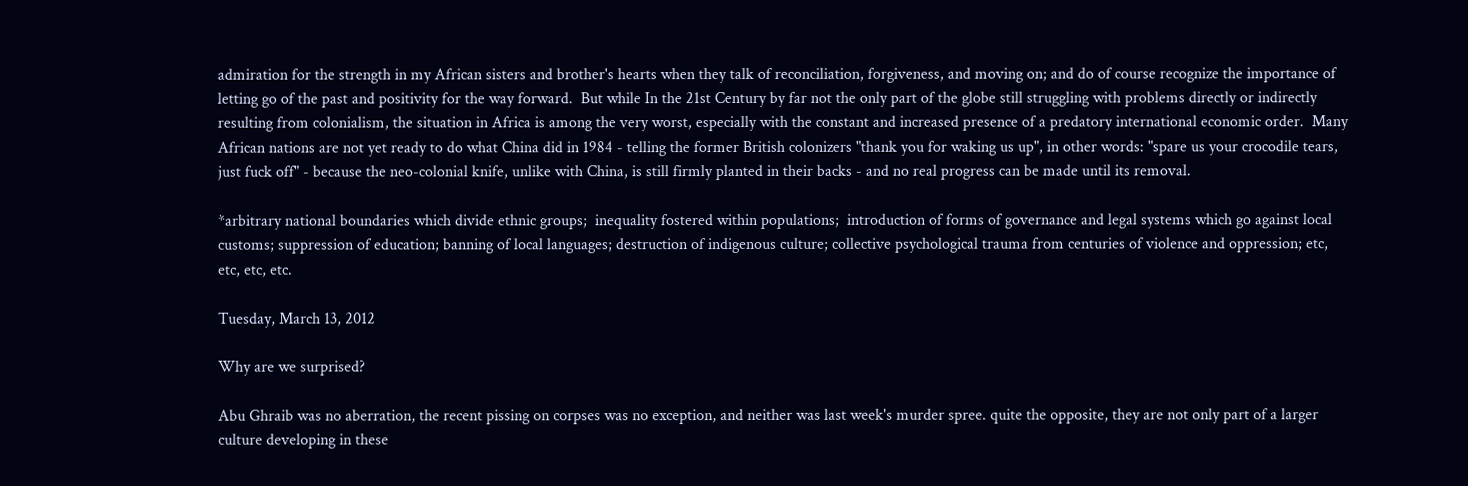admiration for the strength in my African sisters and brother's hearts when they talk of reconciliation, forgiveness, and moving on; and do of course recognize the importance of letting go of the past and positivity for the way forward.  But while In the 21st Century by far not the only part of the globe still struggling with problems directly or indirectly resulting from colonialism, the situation in Africa is among the very worst, especially with the constant and increased presence of a predatory international economic order.  Many African nations are not yet ready to do what China did in 1984 - telling the former British colonizers "thank you for waking us up", in other words: "spare us your crocodile tears, just fuck off" - because the neo-colonial knife, unlike with China, is still firmly planted in their backs - and no real progress can be made until its removal.

*arbitrary national boundaries which divide ethnic groups;  inequality fostered within populations;  introduction of forms of governance and legal systems which go against local customs; suppression of education; banning of local languages; destruction of indigenous culture; collective psychological trauma from centuries of violence and oppression; etc, etc, etc, etc.

Tuesday, March 13, 2012

Why are we surprised?

Abu Ghraib was no aberration, the recent pissing on corpses was no exception, and neither was last week's murder spree. quite the opposite, they are not only part of a larger culture developing in these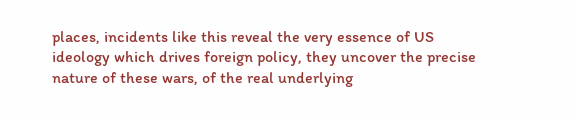places, incidents like this reveal the very essence of US ideology which drives foreign policy, they uncover the precise nature of these wars, of the real underlying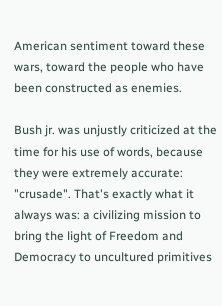American sentiment toward these wars, toward the people who have been constructed as enemies.

Bush jr. was unjustly criticized at the time for his use of words, because they were extremely accurate: "crusade". That's exactly what it always was: a civilizing mission to bring the light of Freedom and Democracy to uncultured primitives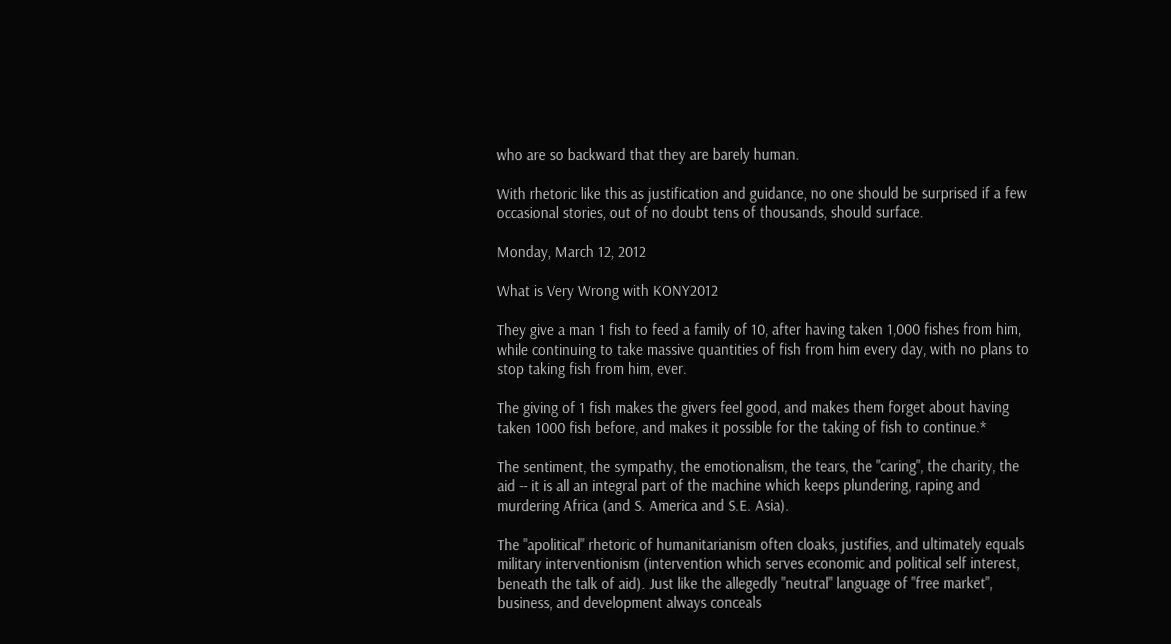who are so backward that they are barely human.

With rhetoric like this as justification and guidance, no one should be surprised if a few occasional stories, out of no doubt tens of thousands, should surface.

Monday, March 12, 2012

What is Very Wrong with KONY2012

They give a man 1 fish to feed a family of 10, after having taken 1,000 fishes from him, while continuing to take massive quantities of fish from him every day, with no plans to stop taking fish from him, ever.

The giving of 1 fish makes the givers feel good, and makes them forget about having taken 1000 fish before, and makes it possible for the taking of fish to continue.*

The sentiment, the sympathy, the emotionalism, the tears, the "caring", the charity, the aid -- it is all an integral part of the machine which keeps plundering, raping and murdering Africa (and S. America and S.E. Asia).

The "apolitical" rhetoric of humanitarianism often cloaks, justifies, and ultimately equals military interventionism (intervention which serves economic and political self interest, beneath the talk of aid). Just like the allegedly "neutral" language of "free market", business, and development always conceals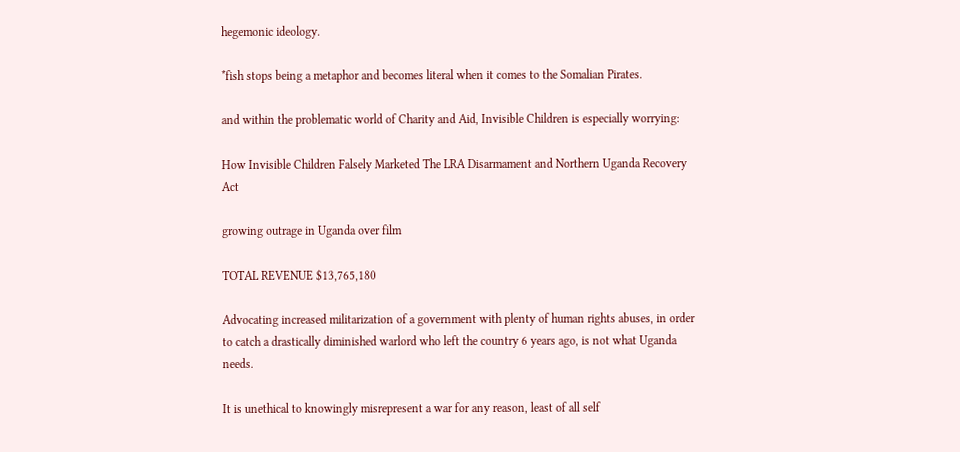hegemonic ideology.

*fish stops being a metaphor and becomes literal when it comes to the Somalian Pirates.

and within the problematic world of Charity and Aid, Invisible Children is especially worrying:

How Invisible Children Falsely Marketed The LRA Disarmament and Northern Uganda Recovery Act

growing outrage in Uganda over film

TOTAL REVENUE $13,765,180

Advocating increased militarization of a government with plenty of human rights abuses, in order to catch a drastically diminished warlord who left the country 6 years ago, is not what Uganda needs.

It is unethical to knowingly misrepresent a war for any reason, least of all self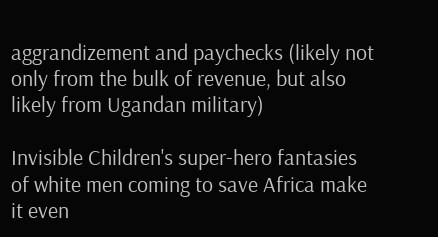aggrandizement and paychecks (likely not only from the bulk of revenue, but also likely from Ugandan military)

Invisible Children's super-hero fantasies of white men coming to save Africa make it even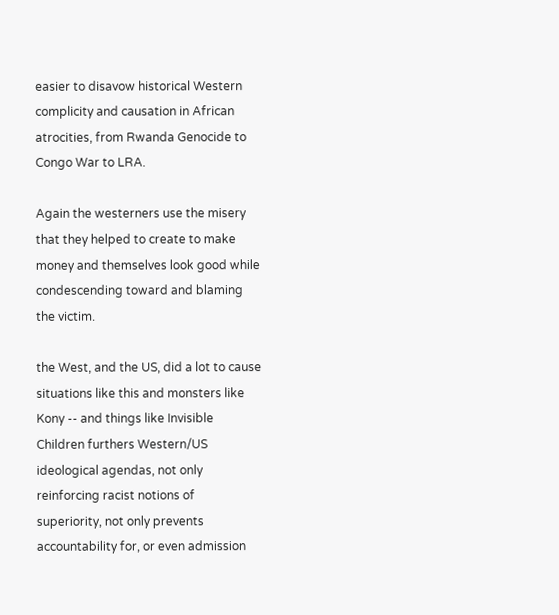easier to disavow historical Western complicity and causation in African atrocities, from Rwanda Genocide to Congo War to LRA.

Again the westerners use the misery that they helped to create to make money and themselves look good while condescending toward and blaming the victim.

the West, and the US, did a lot to cause situations like this and monsters like Kony -- and things like Invisible Children furthers Western/US ideological agendas, not only reinforcing racist notions of superiority, not only prevents accountability for, or even admission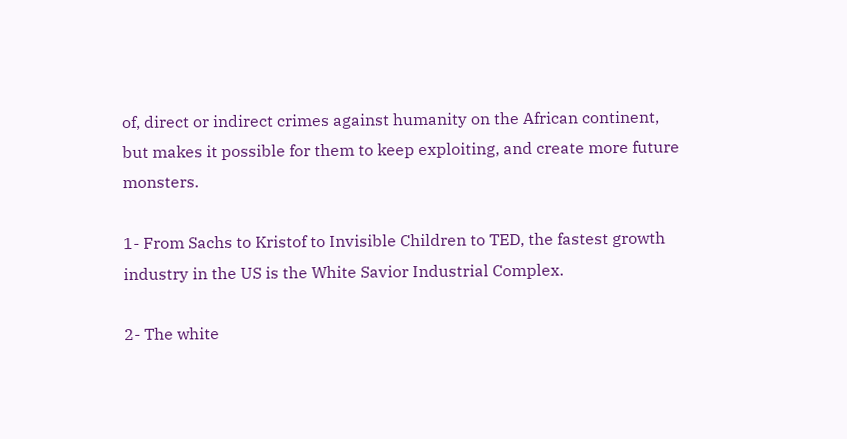of, direct or indirect crimes against humanity on the African continent, but makes it possible for them to keep exploiting, and create more future monsters.

1- From Sachs to Kristof to Invisible Children to TED, the fastest growth industry in the US is the White Savior Industrial Complex.

2- The white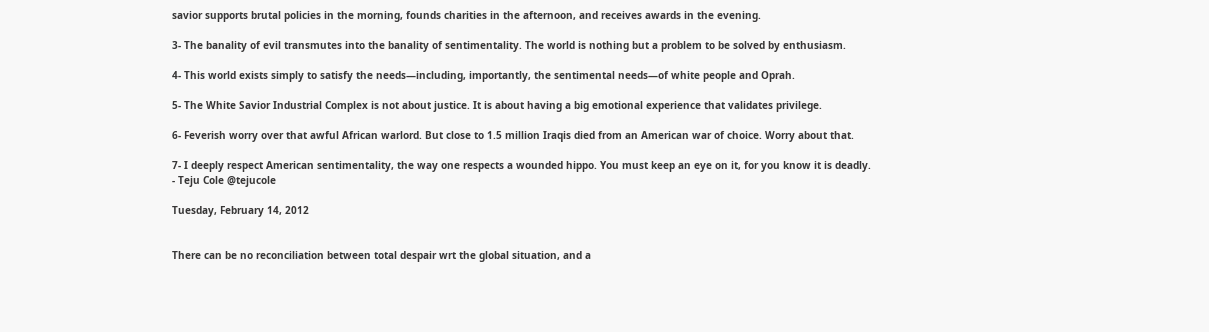savior supports brutal policies in the morning, founds charities in the afternoon, and receives awards in the evening.

3- The banality of evil transmutes into the banality of sentimentality. The world is nothing but a problem to be solved by enthusiasm.

4- This world exists simply to satisfy the needs—including, importantly, the sentimental needs—of white people and Oprah.

5- The White Savior Industrial Complex is not about justice. It is about having a big emotional experience that validates privilege.

6- Feverish worry over that awful African warlord. But close to 1.5 million Iraqis died from an American war of choice. Worry about that.

7- I deeply respect American sentimentality, the way one respects a wounded hippo. You must keep an eye on it, for you know it is deadly.
- Teju Cole @tejucole

Tuesday, February 14, 2012


There can be no reconciliation between total despair wrt the global situation, and a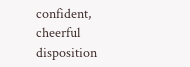confident, cheerful disposition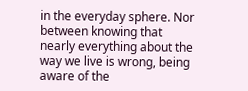in the everyday sphere. Nor between knowing that nearly everything about the way we live is wrong, being aware of the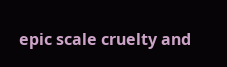epic scale cruelty and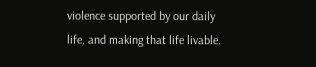violence supported by our daily life, and making that life livable.